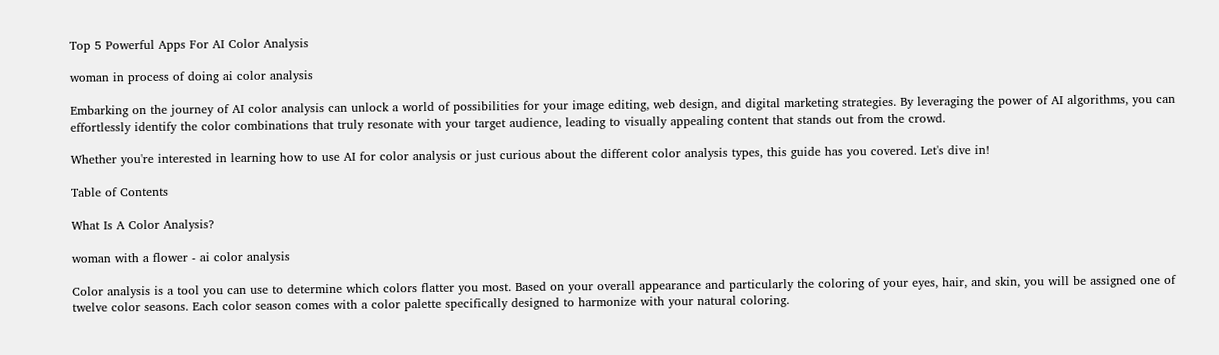Top 5 Powerful Apps For AI Color Analysis

woman in process of doing ai color analysis

Embarking on the journey of AI color analysis can unlock a world of possibilities for your image editing, web design, and digital marketing strategies. By leveraging the power of AI algorithms, you can effortlessly identify the color combinations that truly resonate with your target audience, leading to visually appealing content that stands out from the crowd.

Whether you're interested in learning how to use AI for color analysis or just curious about the different color analysis types, this guide has you covered. Let's dive in!

Table of Contents

What Is A Color Analysis?

woman with a flower - ai color analysis

Color analysis is a tool you can use to determine which colors flatter you most. Based on your overall appearance and particularly the coloring of your eyes, hair, and skin, you will be assigned one of twelve color seasons. Each color season comes with a color palette specifically designed to harmonize with your natural coloring.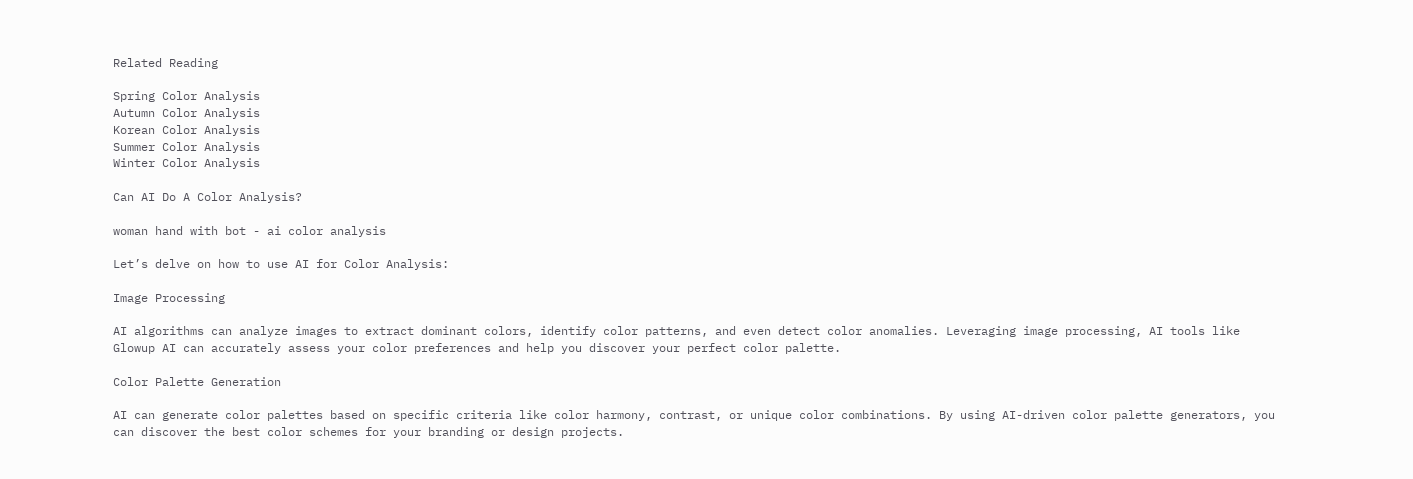Related Reading

Spring Color Analysis
Autumn Color Analysis
Korean Color Analysis
Summer Color Analysis
Winter Color Analysis

Can AI Do A Color Analysis?

woman hand with bot - ai color analysis

Let’s delve on how to use AI for Color Analysis:

Image Processing

AI algorithms can analyze images to extract dominant colors, identify color patterns, and even detect color anomalies. Leveraging image processing, AI tools like Glowup AI can accurately assess your color preferences and help you discover your perfect color palette.

Color Palette Generation

AI can generate color palettes based on specific criteria like color harmony, contrast, or unique color combinations. By using AI-driven color palette generators, you can discover the best color schemes for your branding or design projects.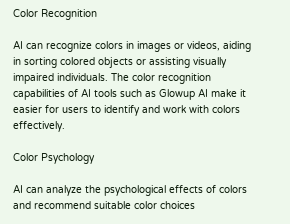Color Recognition

AI can recognize colors in images or videos, aiding in sorting colored objects or assisting visually impaired individuals. The color recognition capabilities of AI tools such as Glowup AI make it easier for users to identify and work with colors effectively.

Color Psychology

AI can analyze the psychological effects of colors and recommend suitable color choices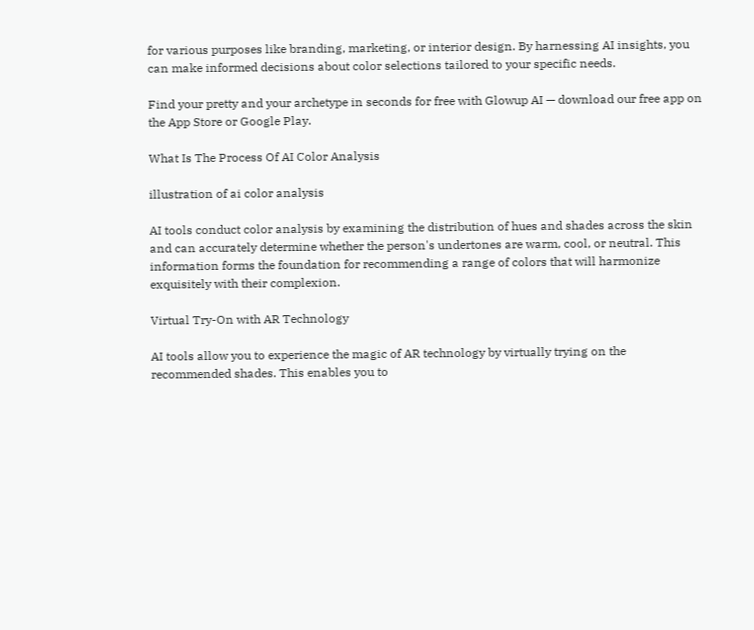for various purposes like branding, marketing, or interior design. By harnessing AI insights, you can make informed decisions about color selections tailored to your specific needs.

Find your pretty and your archetype in seconds for free with Glowup AI — download our free app on the App Store or Google Play.

What Is The Process Of AI Color Analysis

illustration of ai color analysis

AI tools conduct color analysis by examining the distribution of hues and shades across the skin and can accurately determine whether the person's undertones are warm, cool, or neutral. This information forms the foundation for recommending a range of colors that will harmonize exquisitely with their complexion.

Virtual Try-On with AR Technology

AI tools allow you to experience the magic of AR technology by virtually trying on the recommended shades. This enables you to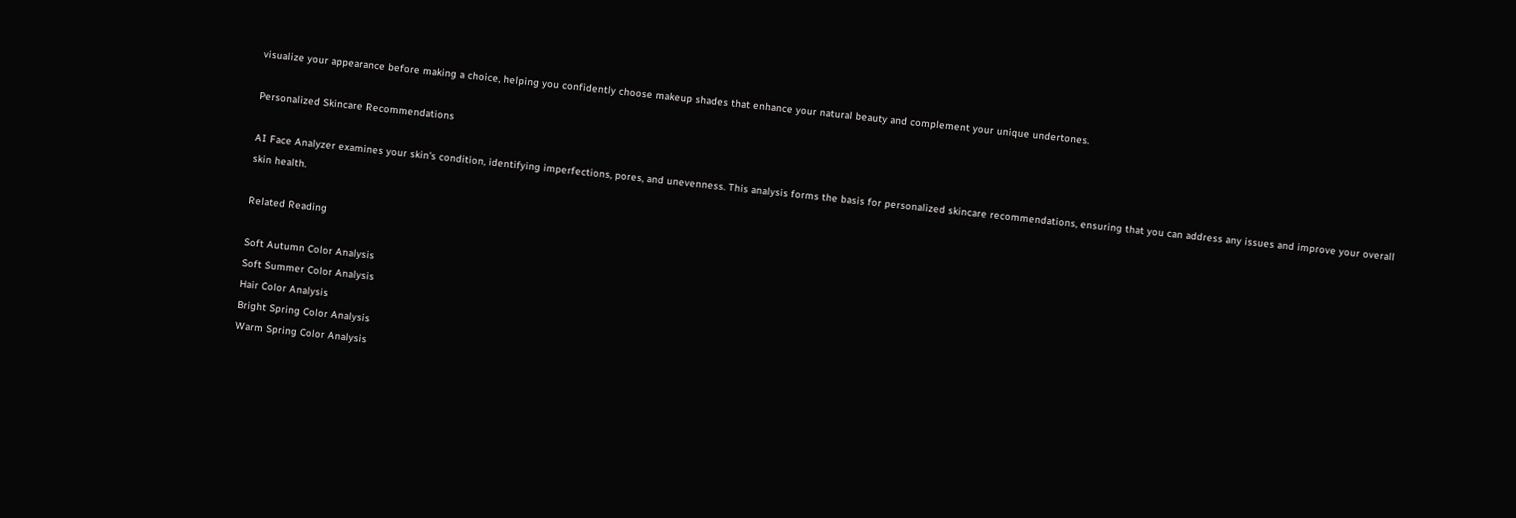visualize your appearance before making a choice, helping you confidently choose makeup shades that enhance your natural beauty and complement your unique undertones.

Personalized Skincare Recommendations

AI Face Analyzer examines your skin's condition, identifying imperfections, pores, and unevenness. This analysis forms the basis for personalized skincare recommendations, ensuring that you can address any issues and improve your overall skin health.

Related Reading

Soft Autumn Color Analysis
Soft Summer Color Analysis
Hair Color Analysis
Bright Spring Color Analysis
Warm Spring Color Analysis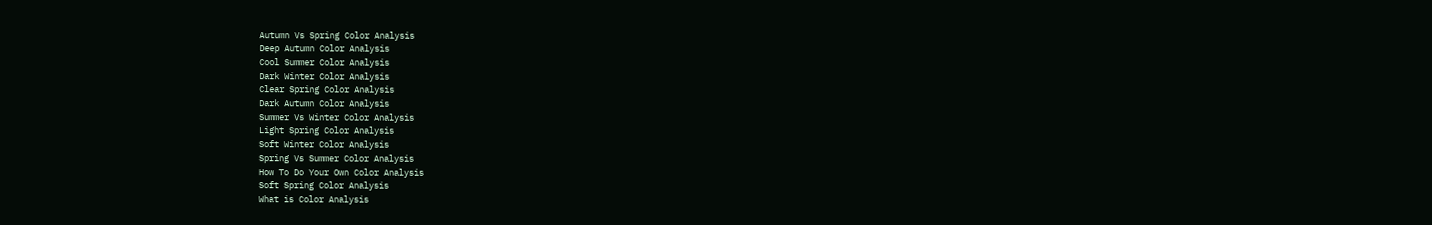Autumn Vs Spring Color Analysis
Deep Autumn Color Analysis
Cool Summer Color Analysis
Dark Winter Color Analysis
Clear Spring Color Analysis
Dark Autumn Color Analysis
Summer Vs Winter Color Analysis
Light Spring Color Analysis
Soft Winter Color Analysis
Spring Vs Summer Color Analysis
How To Do Your Own Color Analysis
Soft Spring Color Analysis
What is Color Analysis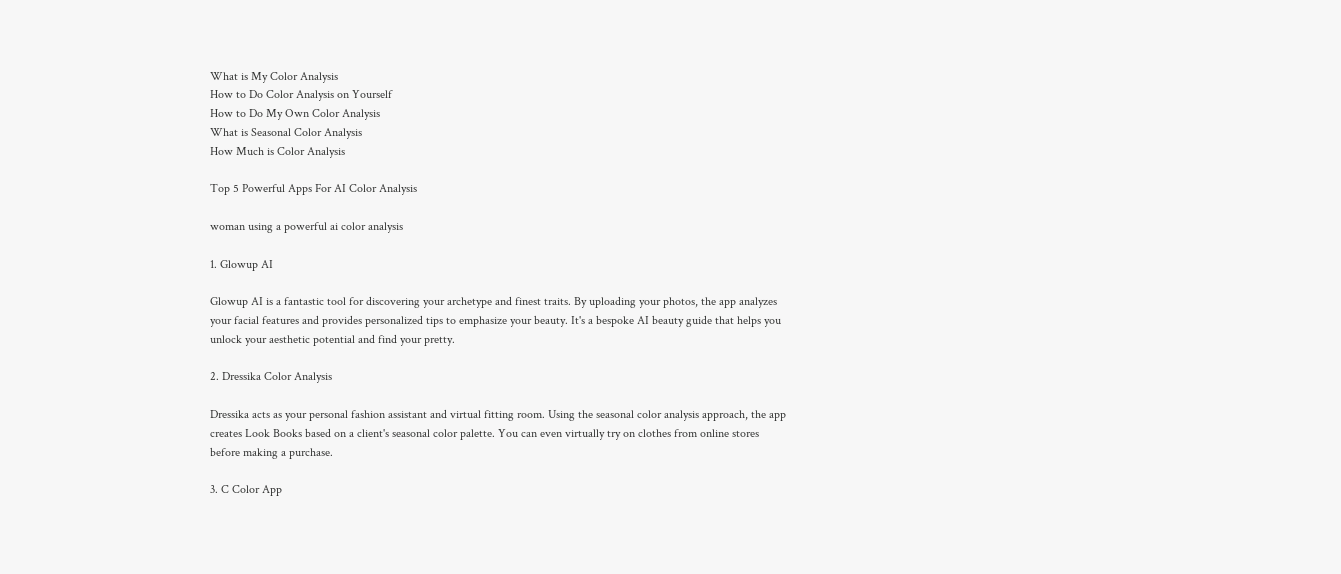What is My Color Analysis
How to Do Color Analysis on Yourself
How to Do My Own Color Analysis
What is Seasonal Color Analysis
How Much is Color Analysis

Top 5 Powerful Apps For AI Color Analysis

woman using a powerful ai color analysis

1. Glowup AI

Glowup AI is a fantastic tool for discovering your archetype and finest traits. By uploading your photos, the app analyzes your facial features and provides personalized tips to emphasize your beauty. It's a bespoke AI beauty guide that helps you unlock your aesthetic potential and find your pretty.

2. Dressika Color Analysis

Dressika acts as your personal fashion assistant and virtual fitting room. Using the seasonal color analysis approach, the app creates Look Books based on a client's seasonal color palette. You can even virtually try on clothes from online stores before making a purchase.

3. C Color App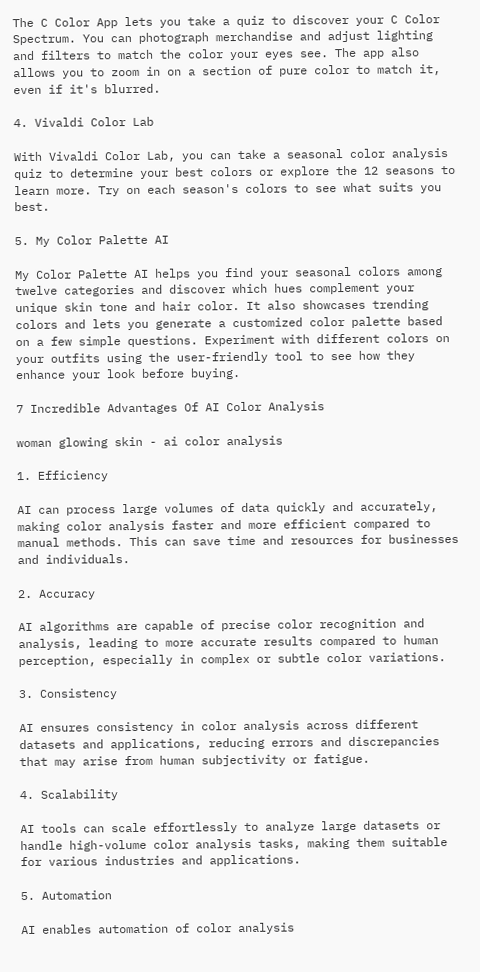The C Color App lets you take a quiz to discover your C Color Spectrum. You can photograph merchandise and adjust lighting and filters to match the color your eyes see. The app also allows you to zoom in on a section of pure color to match it, even if it's blurred.

4. Vivaldi Color Lab

With Vivaldi Color Lab, you can take a seasonal color analysis quiz to determine your best colors or explore the 12 seasons to learn more. Try on each season's colors to see what suits you best.

5. My Color Palette AI

My Color Palette AI helps you find your seasonal colors among twelve categories and discover which hues complement your unique skin tone and hair color. It also showcases trending colors and lets you generate a customized color palette based on a few simple questions. Experiment with different colors on your outfits using the user-friendly tool to see how they enhance your look before buying.

7 Incredible Advantages Of AI Color Analysis

woman glowing skin - ai color analysis

1. Efficiency

AI can process large volumes of data quickly and accurately, making color analysis faster and more efficient compared to manual methods. This can save time and resources for businesses and individuals.

2. Accuracy

AI algorithms are capable of precise color recognition and analysis, leading to more accurate results compared to human perception, especially in complex or subtle color variations.

3. Consistency

AI ensures consistency in color analysis across different datasets and applications, reducing errors and discrepancies that may arise from human subjectivity or fatigue.

4. Scalability

AI tools can scale effortlessly to analyze large datasets or handle high-volume color analysis tasks, making them suitable for various industries and applications.

5. Automation

AI enables automation of color analysis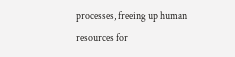processes, freeing up human resources for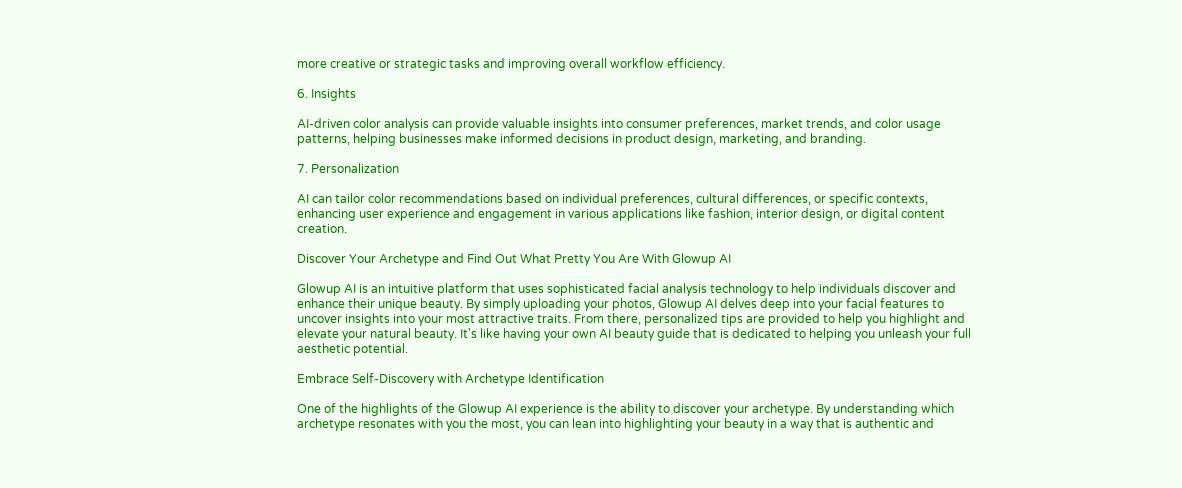more creative or strategic tasks and improving overall workflow efficiency.

6. Insights

AI-driven color analysis can provide valuable insights into consumer preferences, market trends, and color usage patterns, helping businesses make informed decisions in product design, marketing, and branding.

7. Personalization

AI can tailor color recommendations based on individual preferences, cultural differences, or specific contexts, enhancing user experience and engagement in various applications like fashion, interior design, or digital content creation.

Discover Your Archetype and Find Out What Pretty You Are With Glowup AI

Glowup AI is an intuitive platform that uses sophisticated facial analysis technology to help individuals discover and enhance their unique beauty. By simply uploading your photos, Glowup AI delves deep into your facial features to uncover insights into your most attractive traits. From there, personalized tips are provided to help you highlight and elevate your natural beauty. It's like having your own AI beauty guide that is dedicated to helping you unleash your full aesthetic potential.

Embrace Self-Discovery with Archetype Identification

One of the highlights of the Glowup AI experience is the ability to discover your archetype. By understanding which archetype resonates with you the most, you can lean into highlighting your beauty in a way that is authentic and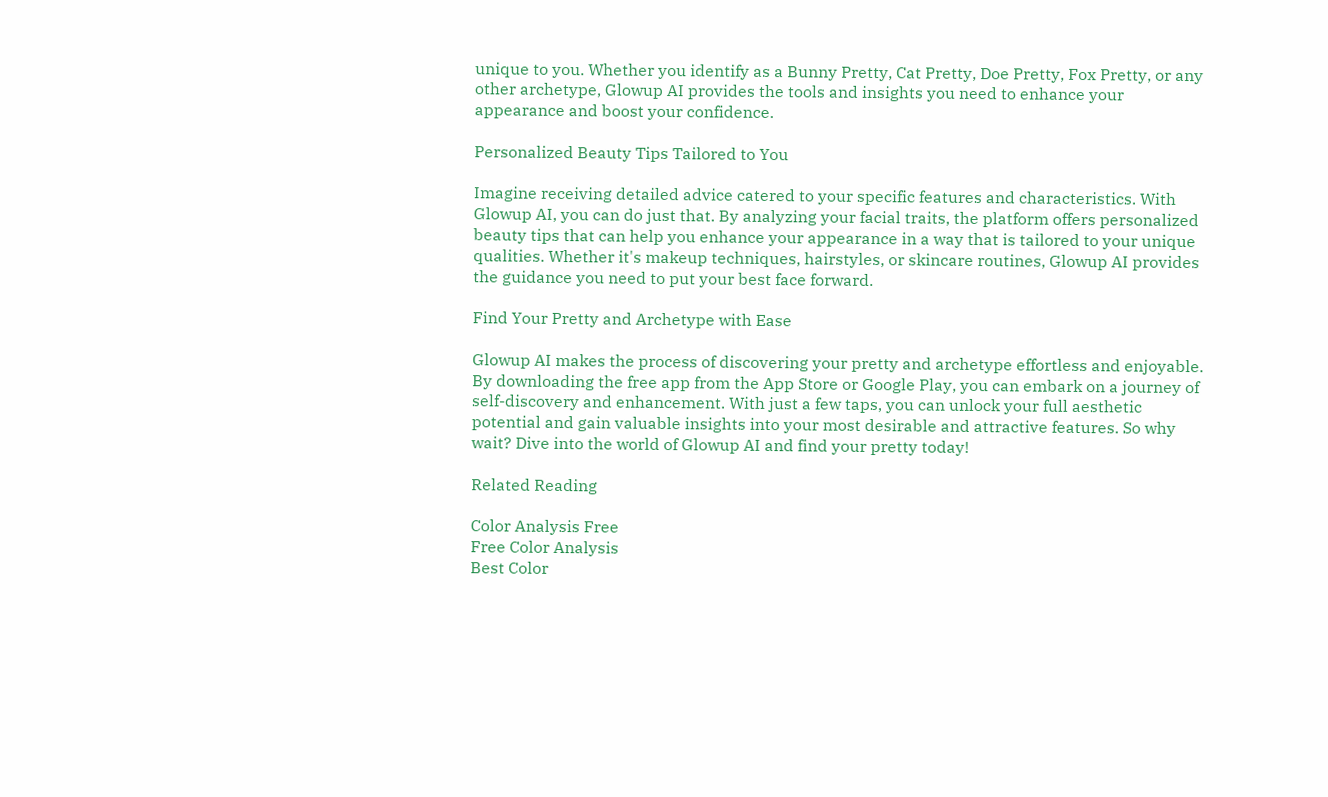unique to you. Whether you identify as a Bunny Pretty, Cat Pretty, Doe Pretty, Fox Pretty, or any other archetype, Glowup AI provides the tools and insights you need to enhance your appearance and boost your confidence.

Personalized Beauty Tips Tailored to You

Imagine receiving detailed advice catered to your specific features and characteristics. With Glowup AI, you can do just that. By analyzing your facial traits, the platform offers personalized beauty tips that can help you enhance your appearance in a way that is tailored to your unique qualities. Whether it's makeup techniques, hairstyles, or skincare routines, Glowup AI provides the guidance you need to put your best face forward.

Find Your Pretty and Archetype with Ease

Glowup AI makes the process of discovering your pretty and archetype effortless and enjoyable. By downloading the free app from the App Store or Google Play, you can embark on a journey of self-discovery and enhancement. With just a few taps, you can unlock your full aesthetic potential and gain valuable insights into your most desirable and attractive features. So why wait? Dive into the world of Glowup AI and find your pretty today!

Related Reading

Color Analysis Free
Free Color Analysis
Best Color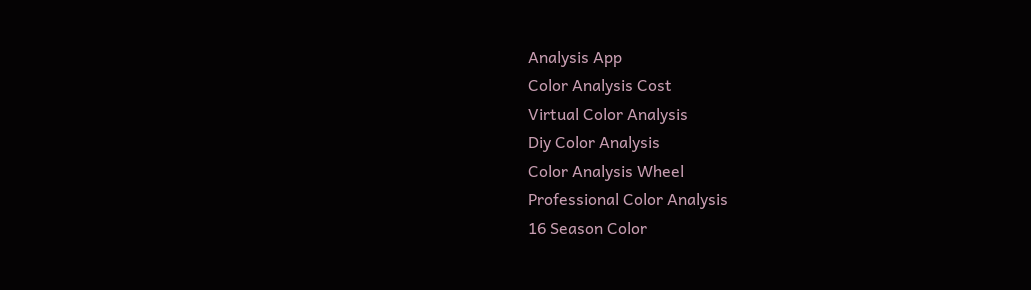Analysis App
Color Analysis Cost
Virtual Color Analysis
Diy Color Analysis
Color Analysis Wheel
Professional Color Analysis
16 Season Color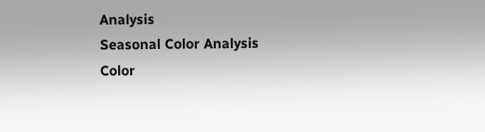Analysis
Seasonal Color Analysis
Color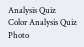Analysis Quiz
Color Analysis Quiz Photo